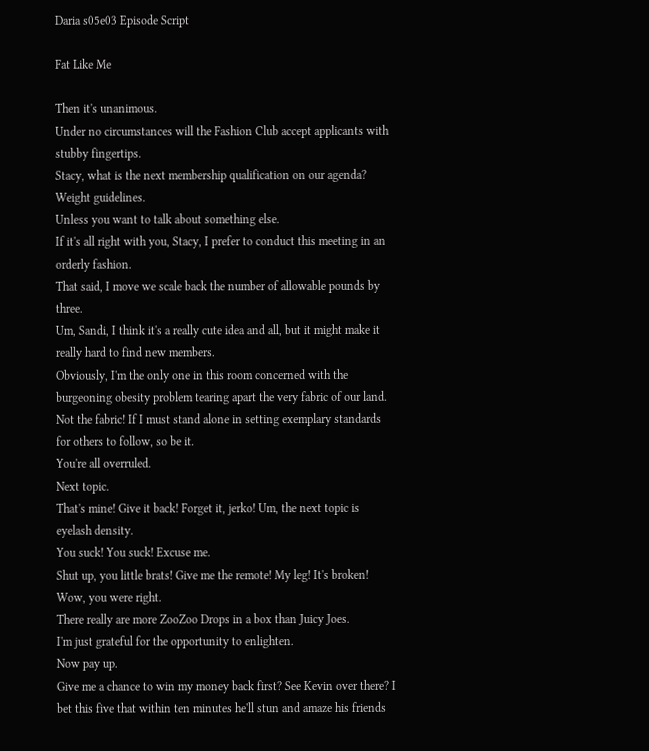Daria s05e03 Episode Script

Fat Like Me

Then it's unanimous.
Under no circumstances will the Fashion Club accept applicants with stubby fingertips.
Stacy, what is the next membership qualification on our agenda? Weight guidelines.
Unless you want to talk about something else.
If it's all right with you, Stacy, I prefer to conduct this meeting in an orderly fashion.
That said, I move we scale back the number of allowable pounds by three.
Um, Sandi, I think it's a really cute idea and all, but it might make it really hard to find new members.
Obviously, I'm the only one in this room concerned with the burgeoning obesity problem tearing apart the very fabric of our land.
Not the fabric! If I must stand alone in setting exemplary standards for others to follow, so be it.
You're all overruled.
Next topic.
That's mine! Give it back! Forget it, jerko! Um, the next topic is eyelash density.
You suck! You suck! Excuse me.
Shut up, you little brats! Give me the remote! My leg! It's broken! Wow, you were right.
There really are more ZooZoo Drops in a box than Juicy Joes.
I'm just grateful for the opportunity to enlighten.
Now pay up.
Give me a chance to win my money back first? See Kevin over there? I bet this five that within ten minutes he'll stun and amaze his friends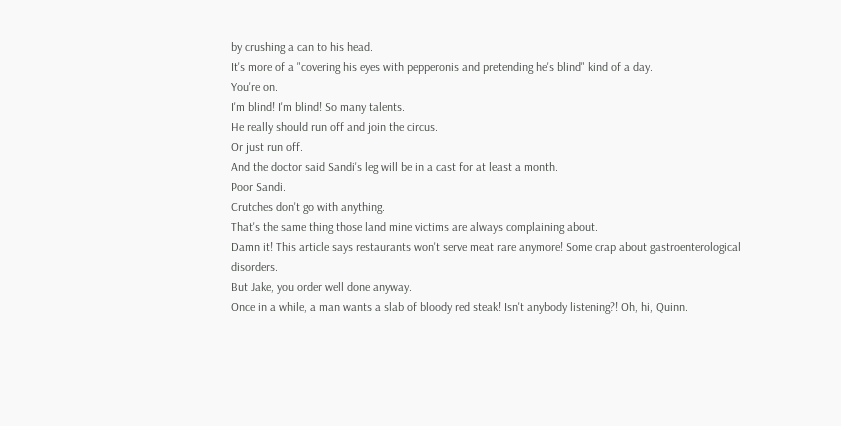by crushing a can to his head.
It's more of a "covering his eyes with pepperonis and pretending he's blind" kind of a day.
You're on.
I'm blind! I'm blind! So many talents.
He really should run off and join the circus.
Or just run off.
And the doctor said Sandi's leg will be in a cast for at least a month.
Poor Sandi.
Crutches don't go with anything.
That's the same thing those land mine victims are always complaining about.
Damn it! This article says restaurants won't serve meat rare anymore! Some crap about gastroenterological disorders.
But Jake, you order well done anyway.
Once in a while, a man wants a slab of bloody red steak! Isn't anybody listening?! Oh, hi, Quinn.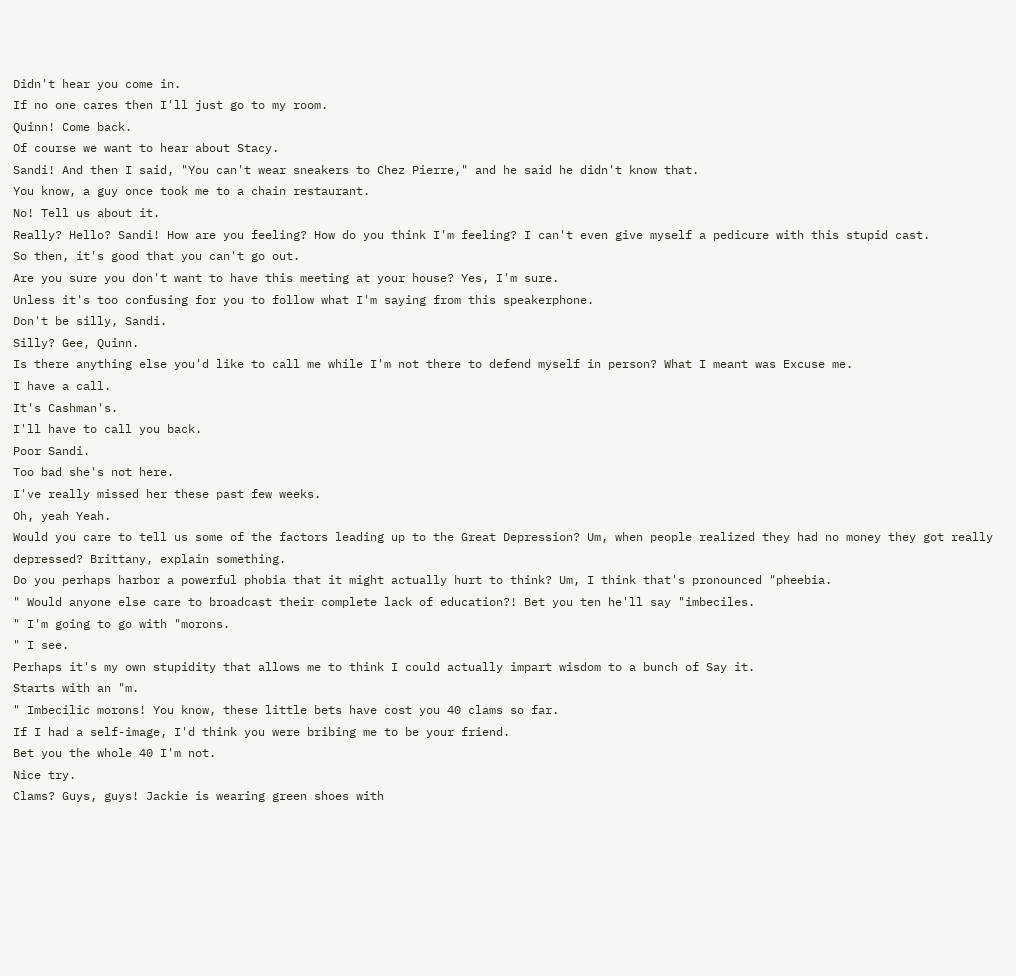Didn't hear you come in.
If no one cares then I'll just go to my room.
Quinn! Come back.
Of course we want to hear about Stacy.
Sandi! And then I said, "You can't wear sneakers to Chez Pierre," and he said he didn't know that.
You know, a guy once took me to a chain restaurant.
No! Tell us about it.
Really? Hello? Sandi! How are you feeling? How do you think I'm feeling? I can't even give myself a pedicure with this stupid cast.
So then, it's good that you can't go out.
Are you sure you don't want to have this meeting at your house? Yes, I'm sure.
Unless it's too confusing for you to follow what I'm saying from this speakerphone.
Don't be silly, Sandi.
Silly? Gee, Quinn.
Is there anything else you'd like to call me while I'm not there to defend myself in person? What I meant was Excuse me.
I have a call.
It's Cashman's.
I'll have to call you back.
Poor Sandi.
Too bad she's not here.
I've really missed her these past few weeks.
Oh, yeah Yeah.
Would you care to tell us some of the factors leading up to the Great Depression? Um, when people realized they had no money they got really depressed? Brittany, explain something.
Do you perhaps harbor a powerful phobia that it might actually hurt to think? Um, I think that's pronounced "pheebia.
" Would anyone else care to broadcast their complete lack of education?! Bet you ten he'll say "imbeciles.
" I'm going to go with "morons.
" I see.
Perhaps it's my own stupidity that allows me to think I could actually impart wisdom to a bunch of Say it.
Starts with an "m.
" Imbecilic morons! You know, these little bets have cost you 40 clams so far.
If I had a self-image, I'd think you were bribing me to be your friend.
Bet you the whole 40 I'm not.
Nice try.
Clams? Guys, guys! Jackie is wearing green shoes with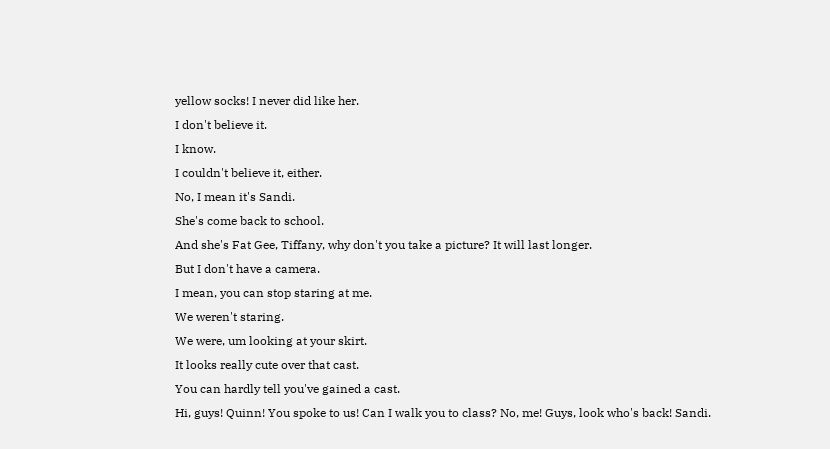yellow socks! I never did like her.
I don't believe it.
I know.
I couldn't believe it, either.
No, I mean it's Sandi.
She's come back to school.
And she's Fat Gee, Tiffany, why don't you take a picture? It will last longer.
But I don't have a camera.
I mean, you can stop staring at me.
We weren't staring.
We were, um looking at your skirt.
It looks really cute over that cast.
You can hardly tell you've gained a cast.
Hi, guys! Quinn! You spoke to us! Can I walk you to class? No, me! Guys, look who's back! Sandi.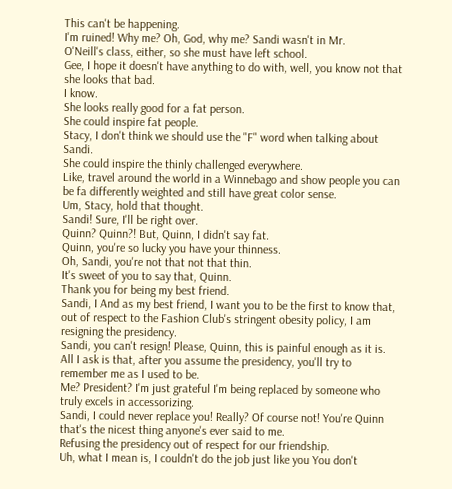This can't be happening.
I'm ruined! Why me? Oh, God, why me? Sandi wasn't in Mr.
O'Neill's class, either, so she must have left school.
Gee, I hope it doesn't have anything to do with, well, you know not that she looks that bad.
I know.
She looks really good for a fat person.
She could inspire fat people.
Stacy, I don't think we should use the "F" word when talking about Sandi.
She could inspire the thinly challenged everywhere.
Like, travel around the world in a Winnebago and show people you can be fa differently weighted and still have great color sense.
Um, Stacy, hold that thought.
Sandi! Sure, I'll be right over.
Quinn? Quinn?! But, Quinn, I didn't say fat.
Quinn, you're so lucky you have your thinness.
Oh, Sandi, you're not that not that thin.
It's sweet of you to say that, Quinn.
Thank you for being my best friend.
Sandi, I And as my best friend, I want you to be the first to know that, out of respect to the Fashion Club's stringent obesity policy, I am resigning the presidency.
Sandi, you can't resign! Please, Quinn, this is painful enough as it is.
All I ask is that, after you assume the presidency, you'll try to remember me as I used to be.
Me? President? I'm just grateful I'm being replaced by someone who truly excels in accessorizing.
Sandi, I could never replace you! Really? Of course not! You're Quinn that's the nicest thing anyone's ever said to me.
Refusing the presidency out of respect for our friendship.
Uh, what I mean is, I couldn't do the job just like you You don't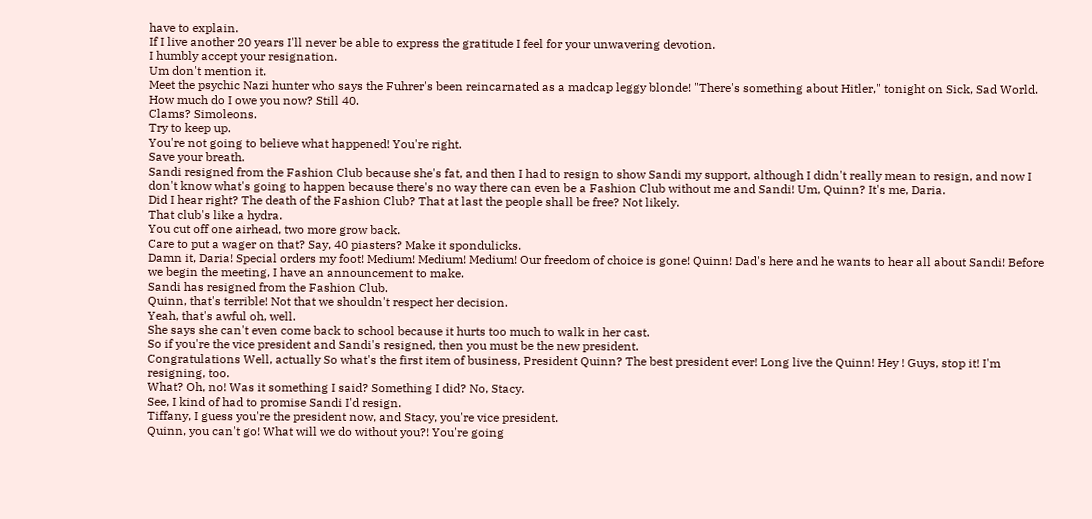have to explain.
If I live another 20 years I'll never be able to express the gratitude I feel for your unwavering devotion.
I humbly accept your resignation.
Um don't mention it.
Meet the psychic Nazi hunter who says the Fuhrer's been reincarnated as a madcap leggy blonde! "There's something about Hitler," tonight on Sick, Sad World.
How much do I owe you now? Still 40.
Clams? Simoleons.
Try to keep up.
You're not going to believe what happened! You're right.
Save your breath.
Sandi resigned from the Fashion Club because she's fat, and then I had to resign to show Sandi my support, although I didn't really mean to resign, and now I don't know what's going to happen because there's no way there can even be a Fashion Club without me and Sandi! Um, Quinn? It's me, Daria.
Did I hear right? The death of the Fashion Club? That at last the people shall be free? Not likely.
That club's like a hydra.
You cut off one airhead, two more grow back.
Care to put a wager on that? Say, 40 piasters? Make it spondulicks.
Damn it, Daria! Special orders my foot! Medium! Medium! Medium! Our freedom of choice is gone! Quinn! Dad's here and he wants to hear all about Sandi! Before we begin the meeting, I have an announcement to make.
Sandi has resigned from the Fashion Club.
Quinn, that's terrible! Not that we shouldn't respect her decision.
Yeah, that's awful oh, well.
She says she can't even come back to school because it hurts too much to walk in her cast.
So if you're the vice president and Sandi's resigned, then you must be the new president.
Congratulations Well, actually So what's the first item of business, President Quinn? The best president ever! Long live the Quinn! Hey ! Guys, stop it! I'm resigning, too.
What? Oh, no! Was it something I said? Something I did? No, Stacy.
See, I kind of had to promise Sandi I'd resign.
Tiffany, I guess you're the president now, and Stacy, you're vice president.
Quinn, you can't go! What will we do without you?! You're going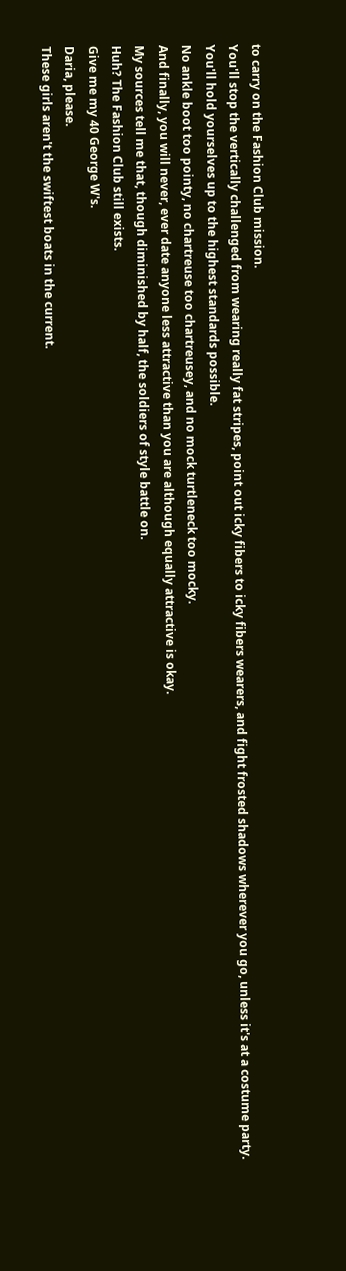to carry on the Fashion Club mission.
You'll stop the vertically challenged from wearing really fat stripes, point out icky fibers to icky fibers wearers, and fight frosted shadows wherever you go, unless it's at a costume party.
You'll hold yourselves up to the highest standards possible.
No ankle boot too pointy, no chartreuse too chartreusey, and no mock turtleneck too mocky.
And finally, you will never, ever date anyone less attractive than you are although equally attractive is okay.
My sources tell me that, though diminished by half, the soldiers of style battle on.
Huh? The Fashion Club still exists.
Give me my 40 George W's.
Daria, please.
These girls aren't the swiftest boats in the current.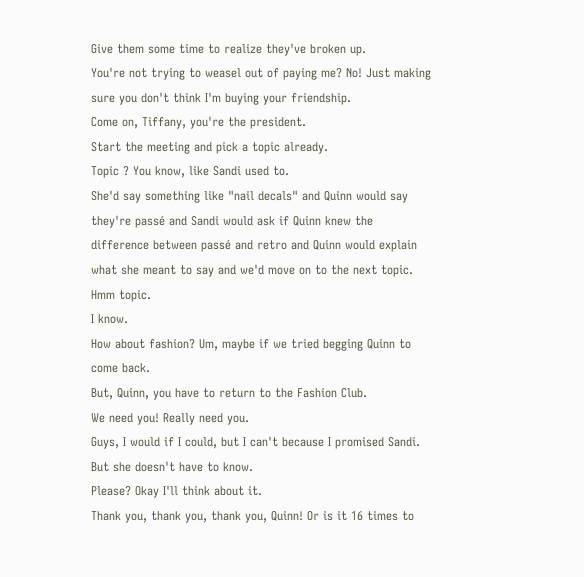Give them some time to realize they've broken up.
You're not trying to weasel out of paying me? No! Just making sure you don't think I'm buying your friendship.
Come on, Tiffany, you're the president.
Start the meeting and pick a topic already.
Topic ? You know, like Sandi used to.
She'd say something like "nail decals" and Quinn would say they're passé and Sandi would ask if Quinn knew the difference between passé and retro and Quinn would explain what she meant to say and we'd move on to the next topic.
Hmm topic.
I know.
How about fashion? Um, maybe if we tried begging Quinn to come back.
But, Quinn, you have to return to the Fashion Club.
We need you! Really need you.
Guys, I would if I could, but I can't because I promised Sandi.
But she doesn't have to know.
Please? Okay I'll think about it.
Thank you, thank you, thank you, Quinn! Or is it 16 times to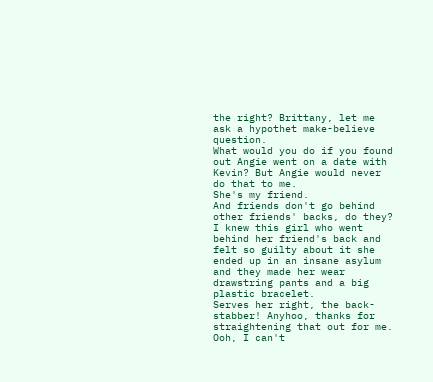the right? Brittany, let me ask a hypothet make-believe question.
What would you do if you found out Angie went on a date with Kevin? But Angie would never do that to me.
She's my friend.
And friends don't go behind other friends' backs, do they? I knew this girl who went behind her friend's back and felt so guilty about it she ended up in an insane asylum and they made her wear drawstring pants and a big plastic bracelet.
Serves her right, the back-stabber! Anyhoo, thanks for straightening that out for me.
Ooh, I can't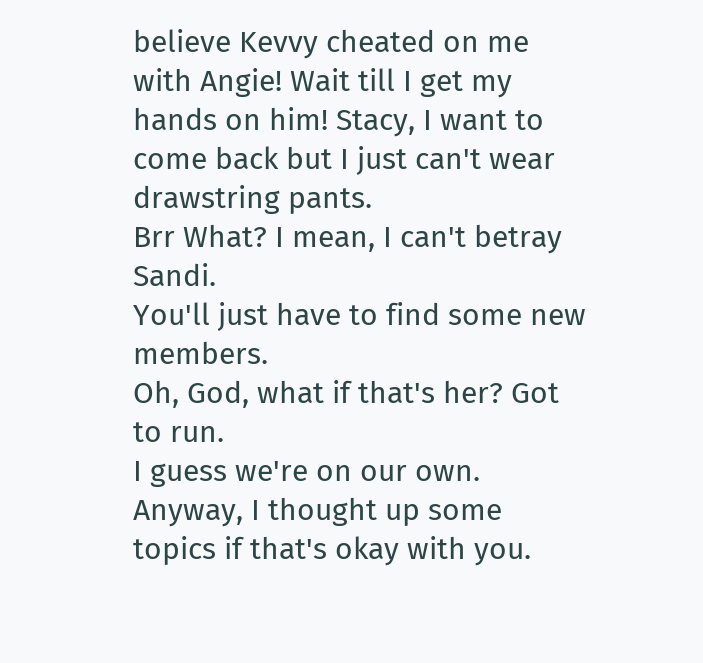believe Kevvy cheated on me with Angie! Wait till I get my hands on him! Stacy, I want to come back but I just can't wear drawstring pants.
Brr What? I mean, I can't betray Sandi.
You'll just have to find some new members.
Oh, God, what if that's her? Got to run.
I guess we're on our own.
Anyway, I thought up some topics if that's okay with you.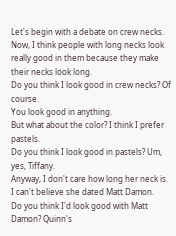Let's begin with a debate on crew necks.
Now, I think people with long necks look really good in them because they make their necks look long.
Do you think I look good in crew necks? Of course.
You look good in anything.
But what about the color? I think I prefer pastels.
Do you think I look good in pastels? Um, yes, Tiffany.
Anyway, I don't care how long her neck is.
I can't believe she dated Matt Damon.
Do you think I'd look good with Matt Damon? Quinn's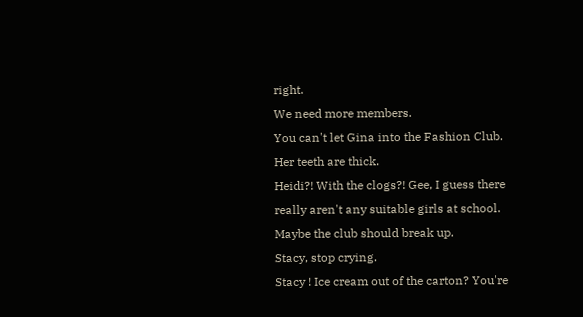right.
We need more members.
You can't let Gina into the Fashion Club.
Her teeth are thick.
Heidi?! With the clogs?! Gee, I guess there really aren't any suitable girls at school.
Maybe the club should break up.
Stacy, stop crying.
Stacy ! Ice cream out of the carton? You're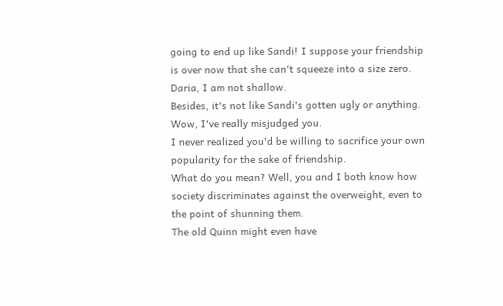going to end up like Sandi! I suppose your friendship is over now that she can't squeeze into a size zero.
Daria, I am not shallow.
Besides, it's not like Sandi's gotten ugly or anything.
Wow, I've really misjudged you.
I never realized you'd be willing to sacrifice your own popularity for the sake of friendship.
What do you mean? Well, you and I both know how society discriminates against the overweight, even to the point of shunning them.
The old Quinn might even have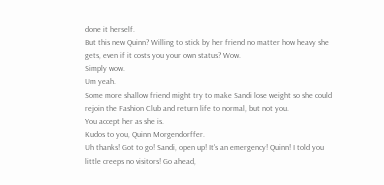done it herself.
But this new Quinn? Willing to stick by her friend no matter how heavy she gets, even if it costs you your own status? Wow.
Simply wow.
Um yeah.
Some more shallow friend might try to make Sandi lose weight so she could rejoin the Fashion Club and return life to normal, but not you.
You accept her as she is.
Kudos to you, Quinn Morgendorffer.
Uh thanks! Got to go! Sandi, open up! It's an emergency! Quinn! I told you little creeps no visitors! Go ahead,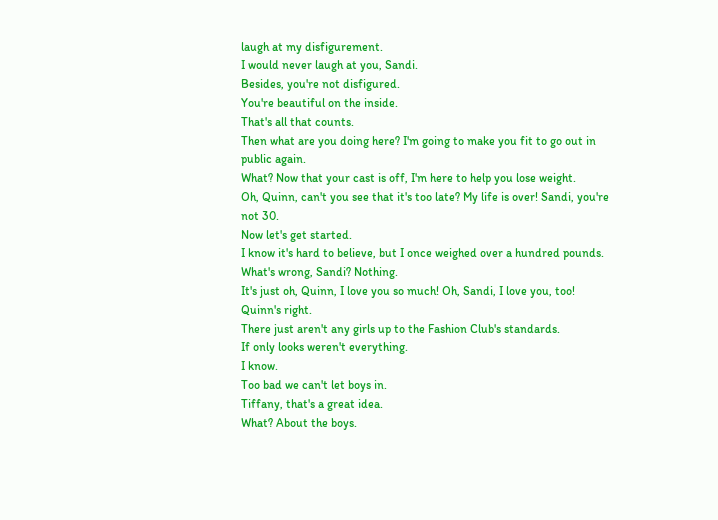laugh at my disfigurement.
I would never laugh at you, Sandi.
Besides, you're not disfigured.
You're beautiful on the inside.
That's all that counts.
Then what are you doing here? I'm going to make you fit to go out in public again.
What? Now that your cast is off, I'm here to help you lose weight.
Oh, Quinn, can't you see that it's too late? My life is over! Sandi, you're not 30.
Now let's get started.
I know it's hard to believe, but I once weighed over a hundred pounds.
What's wrong, Sandi? Nothing.
It's just oh, Quinn, I love you so much! Oh, Sandi, I love you, too! Quinn's right.
There just aren't any girls up to the Fashion Club's standards.
If only looks weren't everything.
I know.
Too bad we can't let boys in.
Tiffany, that's a great idea.
What? About the boys.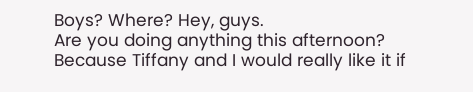Boys? Where? Hey, guys.
Are you doing anything this afternoon? Because Tiffany and I would really like it if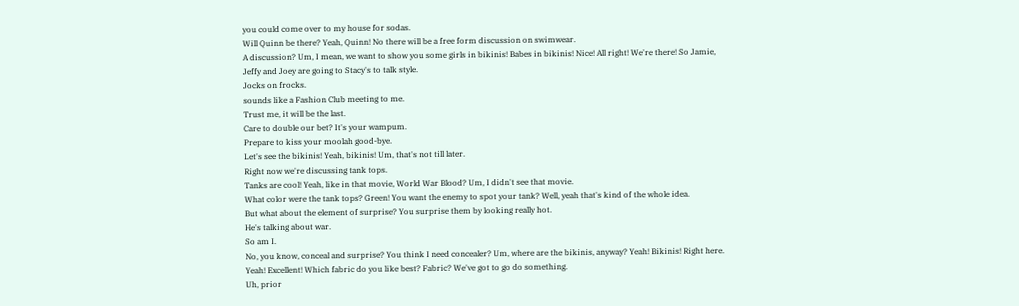you could come over to my house for sodas.
Will Quinn be there? Yeah, Quinn! No there will be a free form discussion on swimwear.
A discussion? Um, I mean, we want to show you some girls in bikinis! Babes in bikinis! Nice! All right! We're there! So Jamie, Jeffy and Joey are going to Stacy's to talk style.
Jocks on frocks.
sounds like a Fashion Club meeting to me.
Trust me, it will be the last.
Care to double our bet? It's your wampum.
Prepare to kiss your moolah good-bye.
Let's see the bikinis! Yeah, bikinis! Um, that's not till later.
Right now we're discussing tank tops.
Tanks are cool! Yeah, like in that movie, World War Blood? Um, I didn't see that movie.
What color were the tank tops? Green! You want the enemy to spot your tank? Well, yeah that's kind of the whole idea.
But what about the element of surprise? You surprise them by looking really hot.
He's talking about war.
So am I.
No, you know, conceal and surprise? You think I need concealer? Um, where are the bikinis, anyway? Yeah! Bikinis! Right here.
Yeah! Excellent! Which fabric do you like best? Fabric? We've got to go do something.
Uh, prior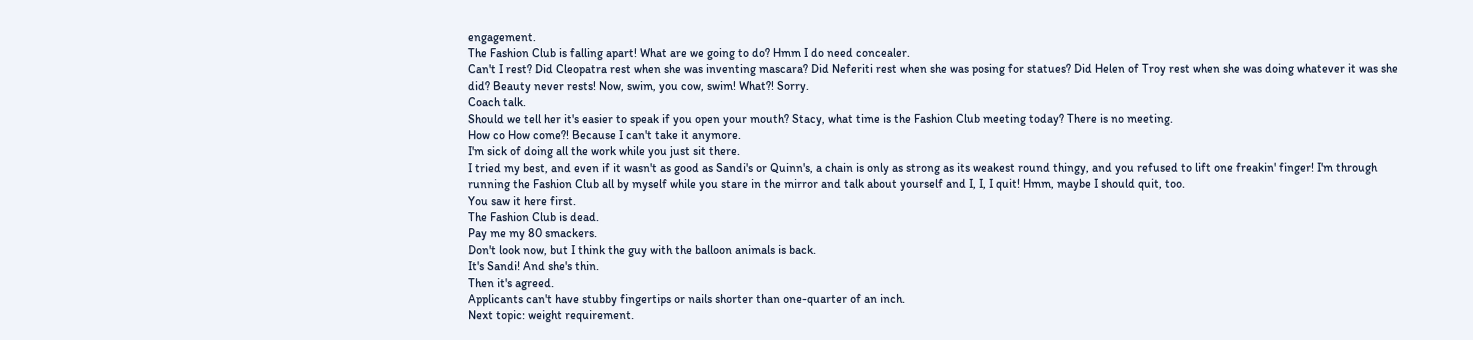engagement.
The Fashion Club is falling apart! What are we going to do? Hmm I do need concealer.
Can't I rest? Did Cleopatra rest when she was inventing mascara? Did Neferiti rest when she was posing for statues? Did Helen of Troy rest when she was doing whatever it was she did? Beauty never rests! Now, swim, you cow, swim! What?! Sorry.
Coach talk.
Should we tell her it's easier to speak if you open your mouth? Stacy, what time is the Fashion Club meeting today? There is no meeting.
How co How come?! Because I can't take it anymore.
I'm sick of doing all the work while you just sit there.
I tried my best, and even if it wasn't as good as Sandi's or Quinn's, a chain is only as strong as its weakest round thingy, and you refused to lift one freakin' finger! I'm through running the Fashion Club all by myself while you stare in the mirror and talk about yourself and I, I, I quit! Hmm, maybe I should quit, too.
You saw it here first.
The Fashion Club is dead.
Pay me my 80 smackers.
Don't look now, but I think the guy with the balloon animals is back.
It's Sandi! And she's thin.
Then it's agreed.
Applicants can't have stubby fingertips or nails shorter than one-quarter of an inch.
Next topic: weight requirement.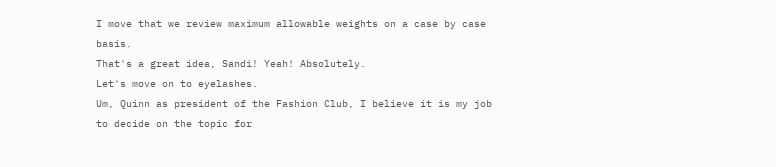I move that we review maximum allowable weights on a case by case basis.
That's a great idea, Sandi! Yeah! Absolutely.
Let's move on to eyelashes.
Um, Quinn as president of the Fashion Club, I believe it is my job to decide on the topic for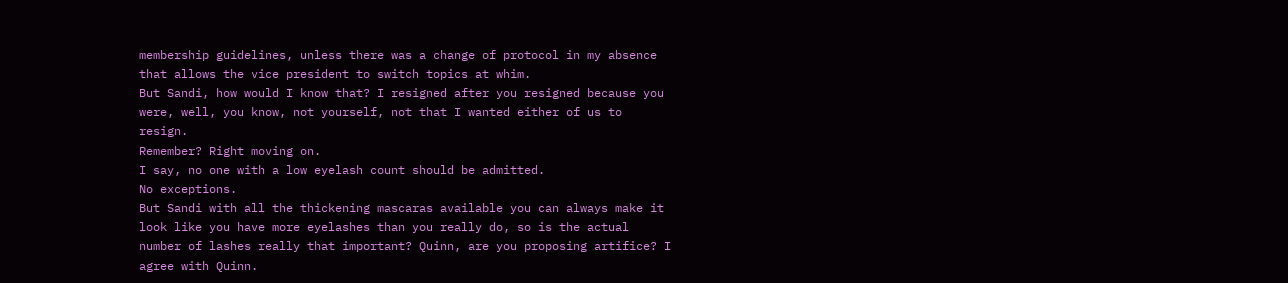membership guidelines, unless there was a change of protocol in my absence that allows the vice president to switch topics at whim.
But Sandi, how would I know that? I resigned after you resigned because you were, well, you know, not yourself, not that I wanted either of us to resign.
Remember? Right moving on.
I say, no one with a low eyelash count should be admitted.
No exceptions.
But Sandi with all the thickening mascaras available you can always make it look like you have more eyelashes than you really do, so is the actual number of lashes really that important? Quinn, are you proposing artifice? I agree with Quinn.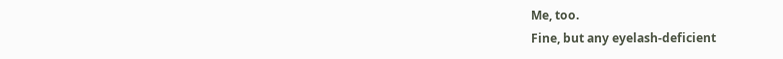Me, too.
Fine, but any eyelash-deficient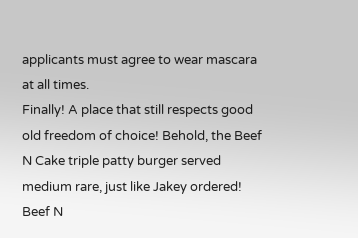applicants must agree to wear mascara at all times.
Finally! A place that still respects good old freedom of choice! Behold, the Beef N Cake triple patty burger served medium rare, just like Jakey ordered! Beef N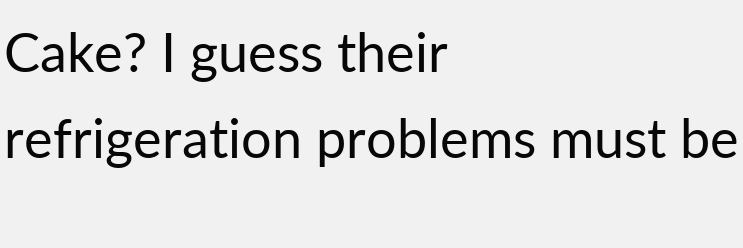Cake? I guess their refrigeration problems must be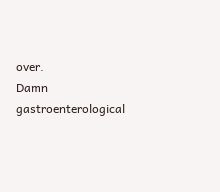over.
Damn gastroenterological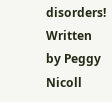disorders! Written by Peggy Nicoll